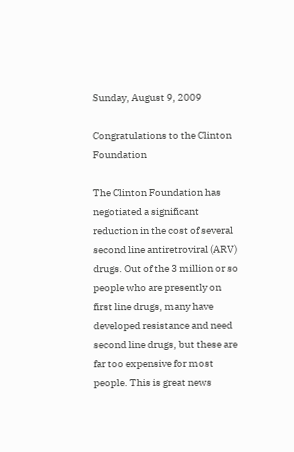Sunday, August 9, 2009

Congratulations to the Clinton Foundation

The Clinton Foundation has negotiated a significant reduction in the cost of several second line antiretroviral (ARV) drugs. Out of the 3 million or so people who are presently on first line drugs, many have developed resistance and need second line drugs, but these are far too expensive for most people. This is great news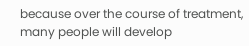because over the course of treatment, many people will develop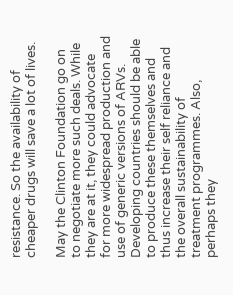resistance. So the availability of cheaper drugs will save a lot of lives.

May the Clinton Foundation go on to negotiate more such deals. While they are at it, they could advocate for more widespread production and use of generic versions of ARVs. Developing countries should be able to produce these themselves and thus increase their self reliance and the overall sustainability of treatment programmes. Also, perhaps they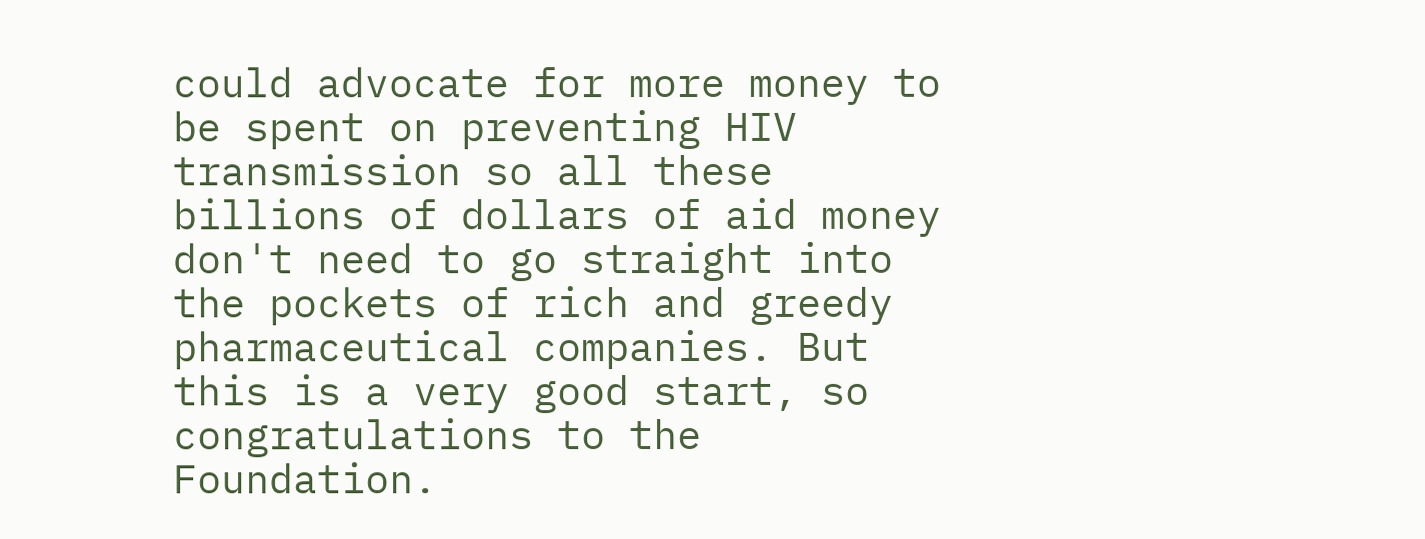could advocate for more money to be spent on preventing HIV transmission so all these billions of dollars of aid money don't need to go straight into the pockets of rich and greedy pharmaceutical companies. But this is a very good start, so congratulations to the Foundation.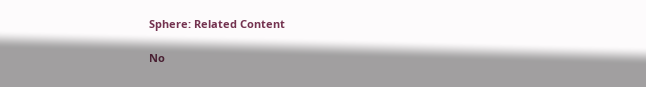Sphere: Related Content

No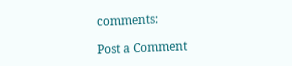comments:

Post a Comment